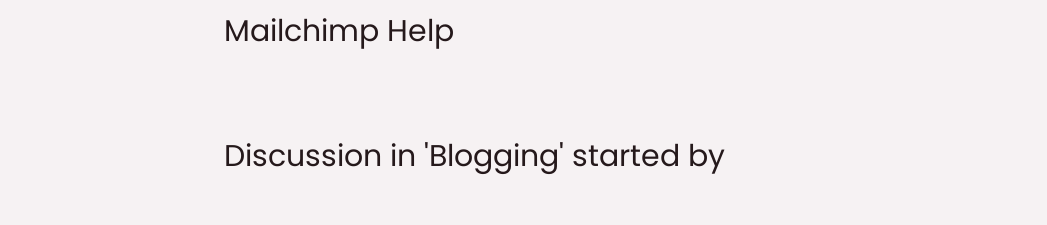Mailchimp Help

Discussion in 'Blogging' started by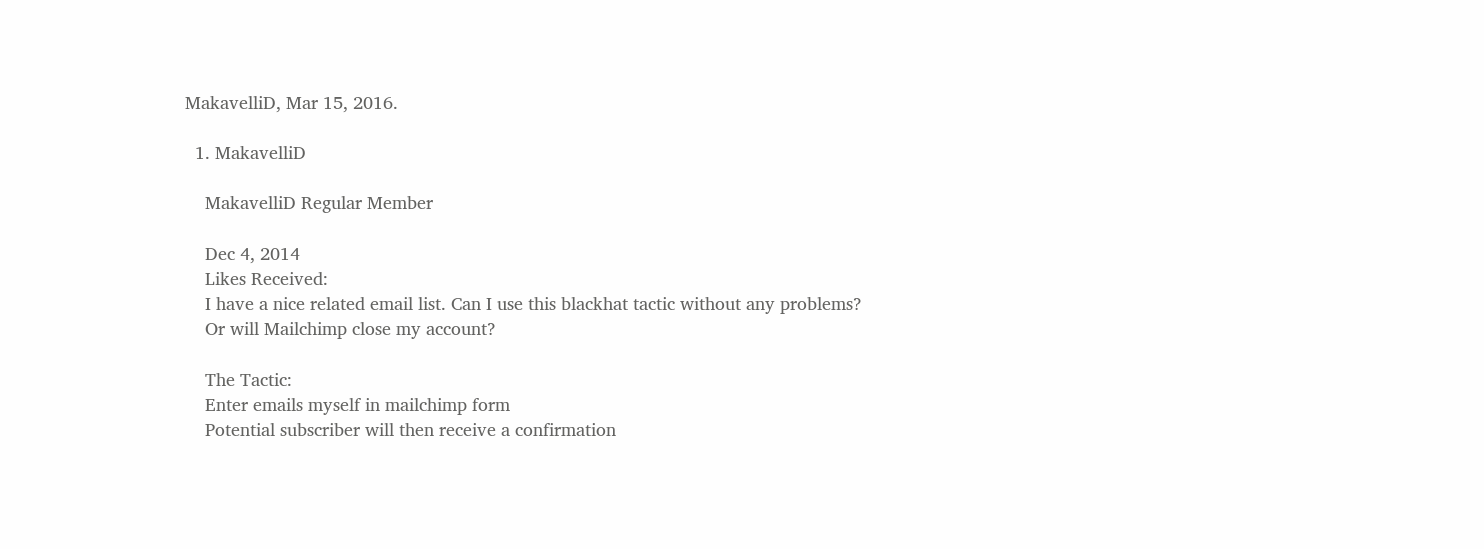MakavelliD, Mar 15, 2016.

  1. MakavelliD

    MakavelliD Regular Member

    Dec 4, 2014
    Likes Received:
    I have a nice related email list. Can I use this blackhat tactic without any problems?
    Or will Mailchimp close my account?

    The Tactic:
    Enter emails myself in mailchimp form
    Potential subscriber will then receive a confirmation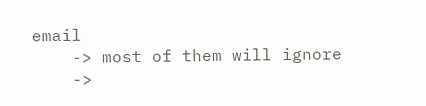email
    -> most of them will ignore
    ->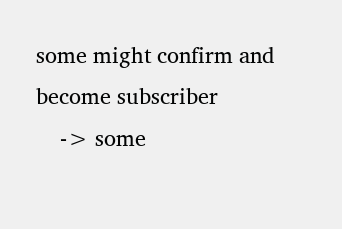some might confirm and become subscriber
    -> some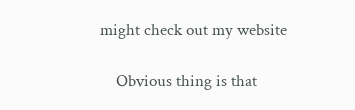might check out my website

    Obvious thing is that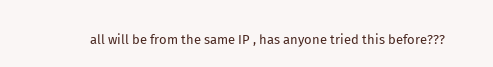all will be from the same IP , has anyone tried this before???